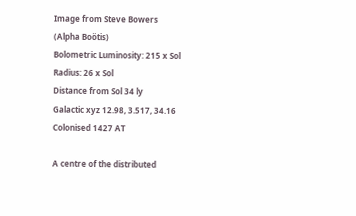Image from Steve Bowers
(Alpha Boötis)
Bolometric Luminosity: 215 x Sol
Radius: 26 x Sol
Distance from Sol 34 ly
Galactic xyz 12.98, 3.517, 34.16
Colonised 1427 AT

A centre of the distributed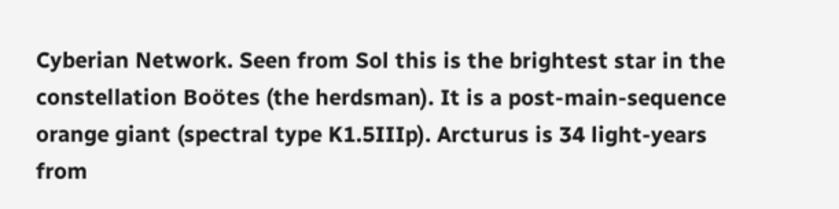Cyberian Network. Seen from Sol this is the brightest star in the constellation Boötes (the herdsman). It is a post-main-sequence orange giant (spectral type K1.5IIIp). Arcturus is 34 light-years from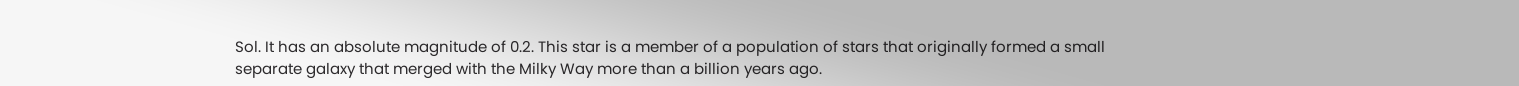Sol. It has an absolute magnitude of 0.2. This star is a member of a population of stars that originally formed a small separate galaxy that merged with the Milky Way more than a billion years ago.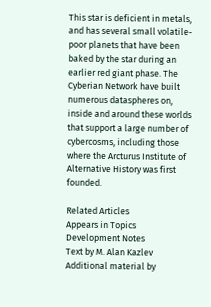This star is deficient in metals, and has several small volatile-poor planets that have been baked by the star during an earlier red giant phase. The Cyberian Network have built numerous dataspheres on, inside and around these worlds that support a large number of cybercosms, including those where the Arcturus Institute of Alternative History was first founded.

Related Articles
Appears in Topics
Development Notes
Text by M. Alan Kazlev
Additional material by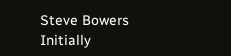Steve Bowers
Initially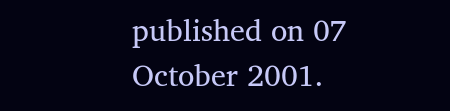published on 07 October 2001.